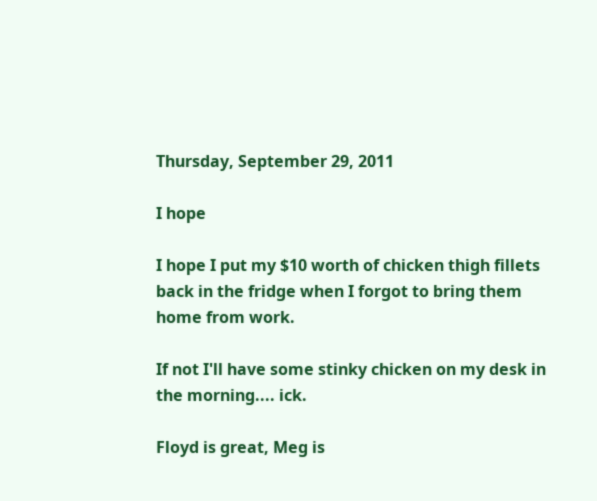Thursday, September 29, 2011

I hope

I hope I put my $10 worth of chicken thigh fillets back in the fridge when I forgot to bring them home from work.

If not I'll have some stinky chicken on my desk in the morning.... ick.

Floyd is great, Meg is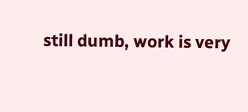still dumb, work is very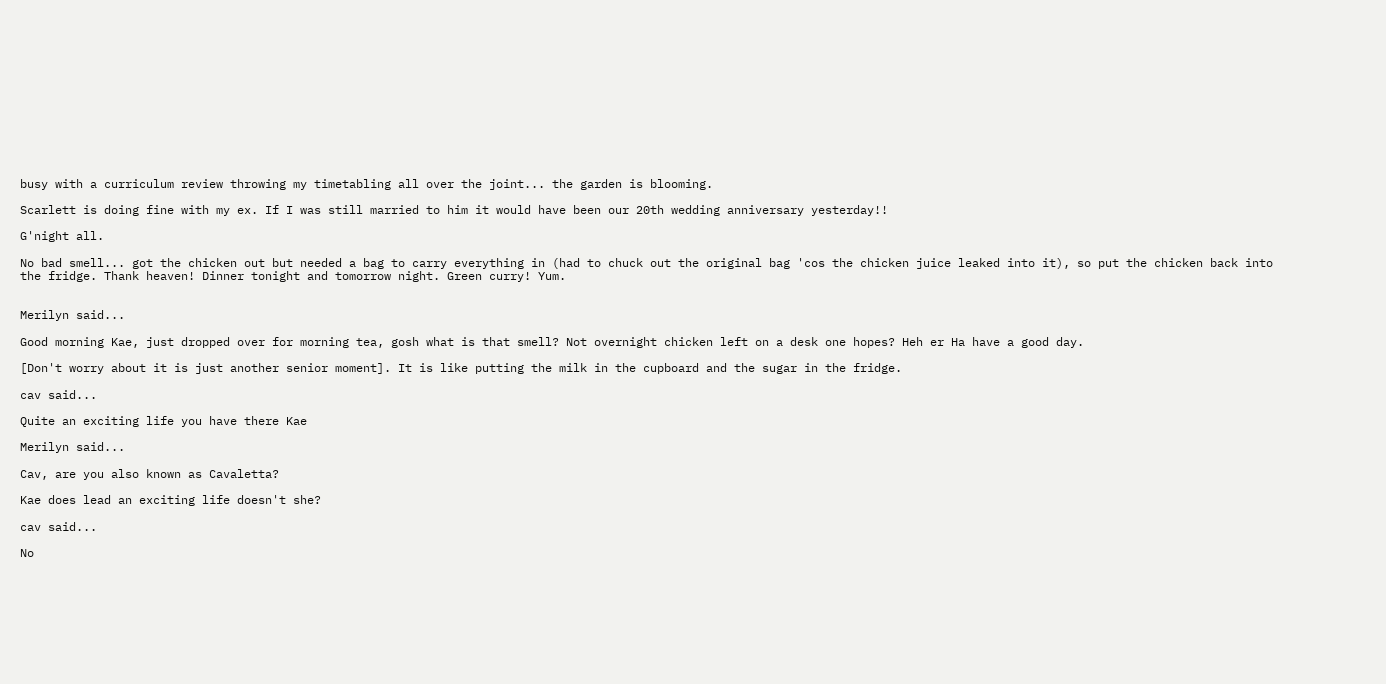busy with a curriculum review throwing my timetabling all over the joint... the garden is blooming.

Scarlett is doing fine with my ex. If I was still married to him it would have been our 20th wedding anniversary yesterday!!

G'night all.

No bad smell... got the chicken out but needed a bag to carry everything in (had to chuck out the original bag 'cos the chicken juice leaked into it), so put the chicken back into the fridge. Thank heaven! Dinner tonight and tomorrow night. Green curry! Yum.


Merilyn said...

Good morning Kae, just dropped over for morning tea, gosh what is that smell? Not overnight chicken left on a desk one hopes? Heh er Ha have a good day.

[Don't worry about it is just another senior moment]. It is like putting the milk in the cupboard and the sugar in the fridge.

cav said...

Quite an exciting life you have there Kae

Merilyn said...

Cav, are you also known as Cavaletta?

Kae does lead an exciting life doesn't she?

cav said...

No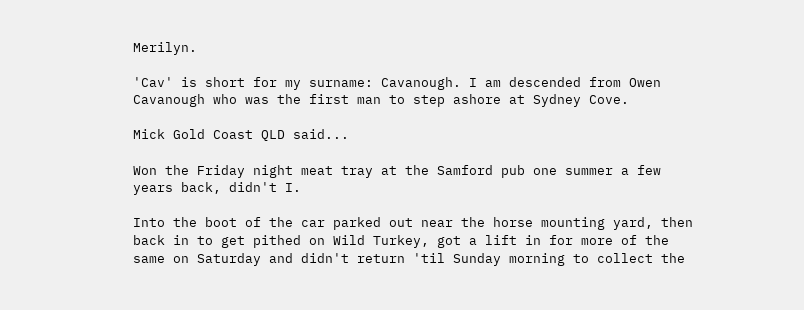Merilyn.

'Cav' is short for my surname: Cavanough. I am descended from Owen Cavanough who was the first man to step ashore at Sydney Cove.

Mick Gold Coast QLD said...

Won the Friday night meat tray at the Samford pub one summer a few years back, didn't I.

Into the boot of the car parked out near the horse mounting yard, then back in to get pithed on Wild Turkey, got a lift in for more of the same on Saturday and didn't return 'til Sunday morning to collect the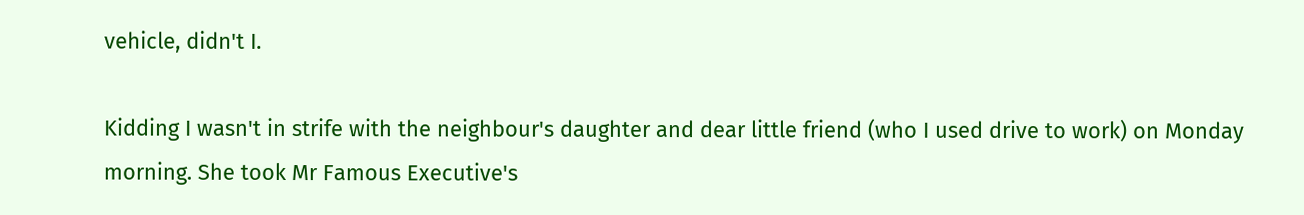vehicle, didn't I.

Kidding I wasn't in strife with the neighbour's daughter and dear little friend (who I used drive to work) on Monday morning. She took Mr Famous Executive's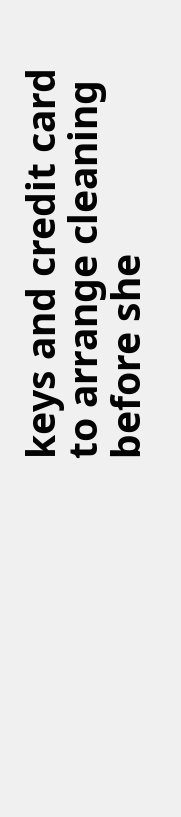keys and credit card to arrange cleaning before she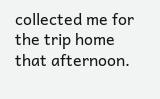collected me for the trip home that afternoon.